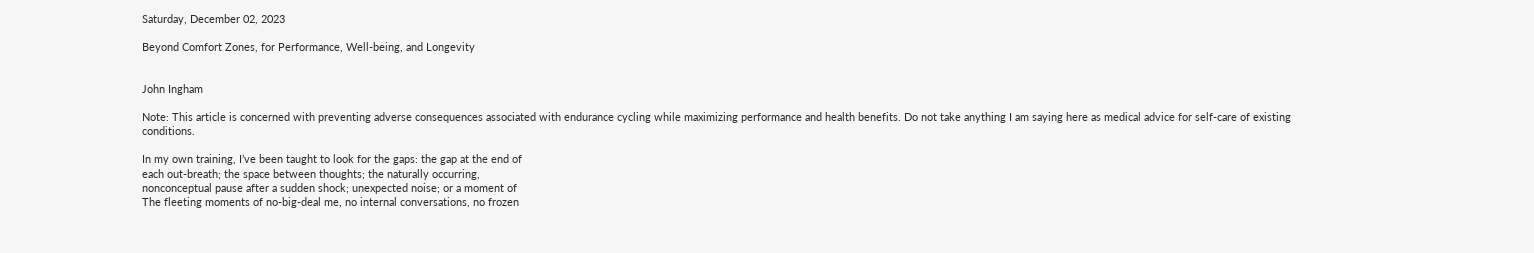Saturday, December 02, 2023

Beyond Comfort Zones, for Performance, Well-being, and Longevity


John Ingham

Note: This article is concerned with preventing adverse consequences associated with endurance cycling while maximizing performance and health benefits. Do not take anything I am saying here as medical advice for self-care of existing conditions.

In my own training, I’ve been taught to look for the gaps: the gap at the end of
each out-breath; the space between thoughts; the naturally occurring,
nonconceptual pause after a sudden shock; unexpected noise; or a moment of
The fleeting moments of no-big-deal me, no internal conversations, no frozen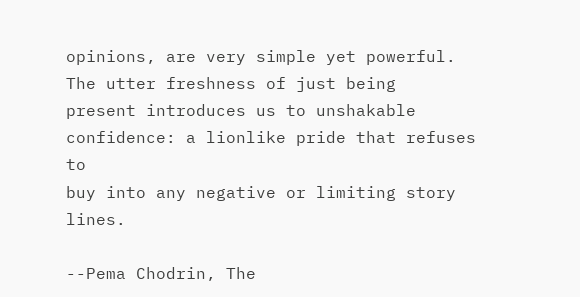opinions, are very simple yet powerful. The utter freshness of just being
present introduces us to unshakable confidence: a lionlike pride that refuses to
buy into any negative or limiting story lines.

--Pema Chodrin, The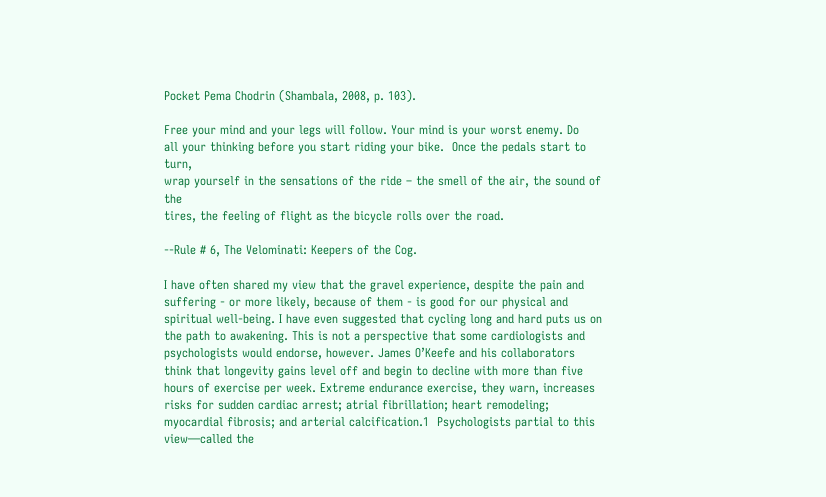Pocket Pema Chodrin (Shambala, 2008, p. 103).

Free your mind and your legs will follow. Your mind is your worst enemy. Do
all your thinking before you start riding your bike.  Once the pedals start to turn,
wrap yourself in the sensations of the ride – the smell of the air, the sound of the
tires, the feeling of flight as the bicycle rolls over the road.

--Rule # 6, The Velominati: Keepers of the Cog.

I have often shared my view that the gravel experience, despite the pain and suffering - or more likely, because of them - is good for our physical and spiritual well-being. I have even suggested that cycling long and hard puts us on the path to awakening. This is not a perspective that some cardiologists and psychologists would endorse, however. James O’Keefe and his collaborators think that longevity gains level off and begin to decline with more than five hours of exercise per week. Extreme endurance exercise, they warn, increases risks for sudden cardiac arrest; atrial fibrillation; heart remodeling; myocardial fibrosis; and arterial calcification.1  Psychologists partial to this view—called the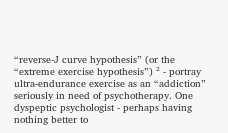“reverse-J curve hypothesis” (or the “extreme exercise hypothesis”) ² - portray ultra-endurance exercise as an “addiction” seriously in need of psychotherapy. One dyspeptic psychologist - perhaps having nothing better to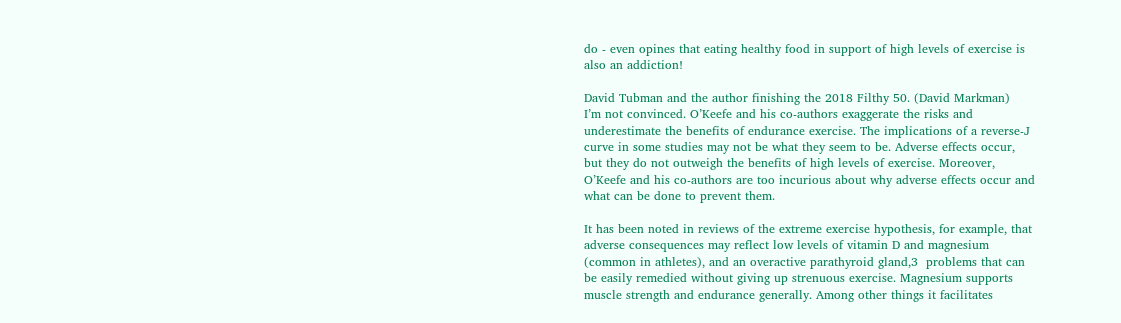do - even opines that eating healthy food in support of high levels of exercise is also an addiction!

David Tubman and the author finishing the 2018 Filthy 50. (David Markman)
I’m not convinced. O’Keefe and his co-authors exaggerate the risks and underestimate the benefits of endurance exercise. The implications of a reverse-J curve in some studies may not be what they seem to be. Adverse effects occur, but they do not outweigh the benefits of high levels of exercise. Moreover, O’Keefe and his co-authors are too incurious about why adverse effects occur and what can be done to prevent them.

It has been noted in reviews of the extreme exercise hypothesis, for example, that adverse consequences may reflect low levels of vitamin D and magnesium (common in athletes), and an overactive parathyroid gland,3  problems that can be easily remedied without giving up strenuous exercise. Magnesium supports muscle strength and endurance generally. Among other things it facilitates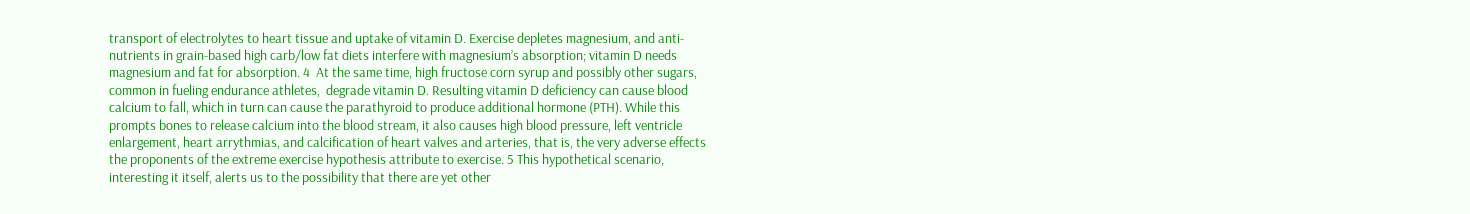transport of electrolytes to heart tissue and uptake of vitamin D. Exercise depletes magnesium, and anti-nutrients in grain-based high carb/low fat diets interfere with magnesium’s absorption; vitamin D needs magnesium and fat for absorption. 4  At the same time, high fructose corn syrup and possibly other sugars, common in fueling endurance athletes,  degrade vitamin D. Resulting vitamin D deficiency can cause blood calcium to fall, which in turn can cause the parathyroid to produce additional hormone (PTH). While this prompts bones to release calcium into the blood stream, it also causes high blood pressure, left ventricle enlargement, heart arrythmias, and calcification of heart valves and arteries, that is, the very adverse effects the proponents of the extreme exercise hypothesis attribute to exercise. 5 This hypothetical scenario, interesting it itself, alerts us to the possibility that there are yet other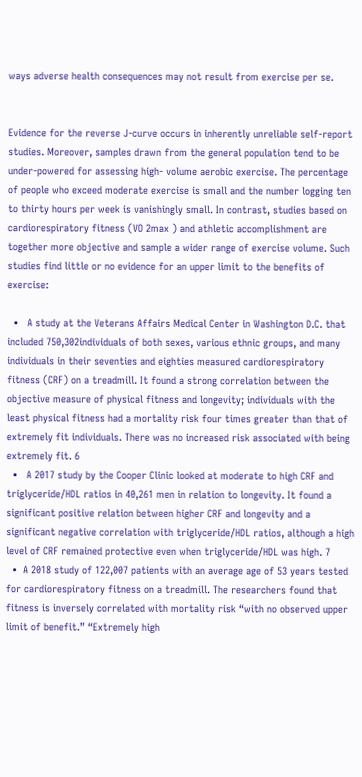ways adverse health consequences may not result from exercise per se.


Evidence for the reverse J-curve occurs in inherently unreliable self-report studies. Moreover, samples drawn from the general population tend to be under-powered for assessing high- volume aerobic exercise. The percentage of people who exceed moderate exercise is small and the number logging ten to thirty hours per week is vanishingly small. In contrast, studies based on cardiorespiratory fitness (VO 2max ) and athletic accomplishment are together more objective and sample a wider range of exercise volume. Such studies find little or no evidence for an upper limit to the benefits of exercise:

  •   A study at the Veterans Affairs Medical Center in Washington D.C. that included 750,302individuals of both sexes, various ethnic groups, and many individuals in their seventies and eighties measured cardiorespiratory fitness (CRF) on a treadmill. It found a strong correlation between the objective measure of physical fitness and longevity; individuals with the least physical fitness had a mortality risk four times greater than that of extremely fit individuals. There was no increased risk associated with being extremely fit. 6
  •   A 2017 study by the Cooper Clinic looked at moderate to high CRF and triglyceride/HDL ratios in 40,261 men in relation to longevity. It found a significant positive relation between higher CRF and longevity and a significant negative correlation with triglyceride/HDL ratios, although a high level of CRF remained protective even when triglyceride/HDL was high. 7
  •  A 2018 study of 122,007 patients with an average age of 53 years tested for cardiorespiratory fitness on a treadmill. The researchers found that fitness is inversely correlated with mortality risk “with no observed upper limit of benefit.” “Extremely high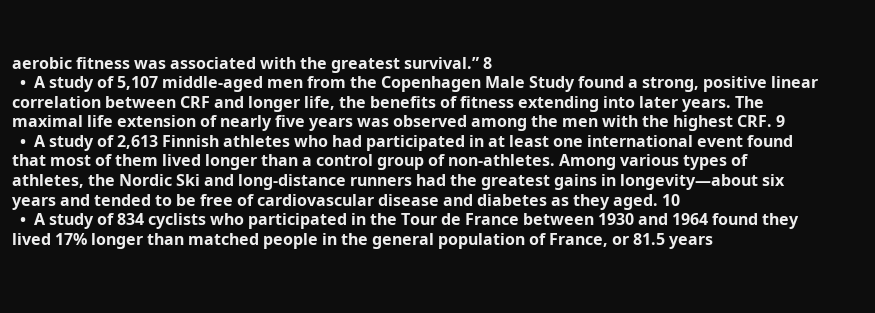aerobic fitness was associated with the greatest survival.” 8
  •  A study of 5,107 middle-aged men from the Copenhagen Male Study found a strong, positive linear correlation between CRF and longer life, the benefits of fitness extending into later years. The maximal life extension of nearly five years was observed among the men with the highest CRF. 9
  •  A study of 2,613 Finnish athletes who had participated in at least one international event found that most of them lived longer than a control group of non-athletes. Among various types of athletes, the Nordic Ski and long-distance runners had the greatest gains in longevity—about six years and tended to be free of cardiovascular disease and diabetes as they aged. 10
  •  A study of 834 cyclists who participated in the Tour de France between 1930 and 1964 found they lived 17% longer than matched people in the general population of France, or 81.5 years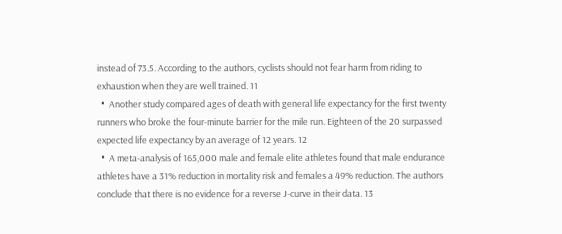instead of 73.5. According to the authors, cyclists should not fear harm from riding to exhaustion when they are well trained. 11
  •  Another study compared ages of death with general life expectancy for the first twenty runners who broke the four-minute barrier for the mile run. Eighteen of the 20 surpassed expected life expectancy by an average of 12 years. 12
  •  A meta-analysis of 165,000 male and female elite athletes found that male endurance athletes have a 31% reduction in mortality risk and females a 49% reduction. The authors conclude that there is no evidence for a reverse J-curve in their data. 13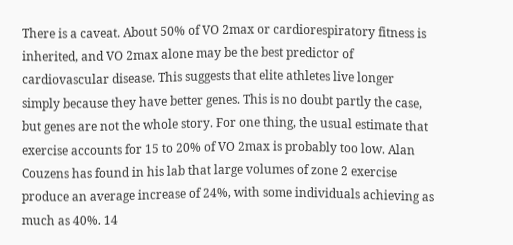There is a caveat. About 50% of VO 2max or cardiorespiratory fitness is inherited, and VO 2max alone may be the best predictor of cardiovascular disease. This suggests that elite athletes live longer simply because they have better genes. This is no doubt partly the case, but genes are not the whole story. For one thing, the usual estimate that exercise accounts for 15 to 20% of VO 2max is probably too low. Alan Couzens has found in his lab that large volumes of zone 2 exercise produce an average increase of 24%, with some individuals achieving as much as 40%. 14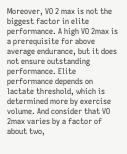Moreover, VO 2 max is not the biggest factor in elite performance. A high VO 2max is a prerequisite for above average endurance, but it does not ensure outstanding performance. Elite performance depends on lactate threshold, which is determined more by exercise volume. And consider that VO 2max varies by a factor of about two,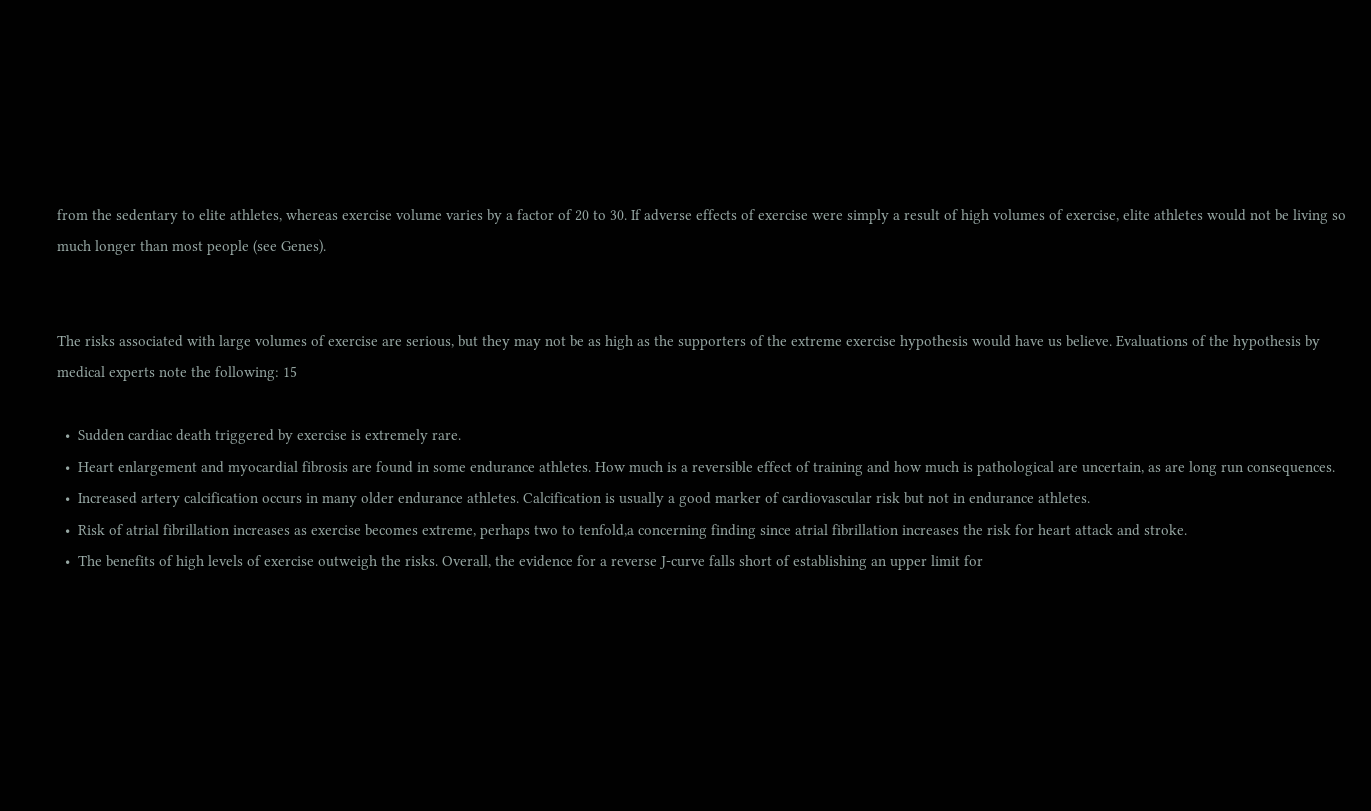from the sedentary to elite athletes, whereas exercise volume varies by a factor of 20 to 30. If adverse effects of exercise were simply a result of high volumes of exercise, elite athletes would not be living so much longer than most people (see Genes).


The risks associated with large volumes of exercise are serious, but they may not be as high as the supporters of the extreme exercise hypothesis would have us believe. Evaluations of the hypothesis by medical experts note the following: 15

  •  Sudden cardiac death triggered by exercise is extremely rare.
  •  Heart enlargement and myocardial fibrosis are found in some endurance athletes. How much is a reversible effect of training and how much is pathological are uncertain, as are long run consequences.
  •  Increased artery calcification occurs in many older endurance athletes. Calcification is usually a good marker of cardiovascular risk but not in endurance athletes.
  •  Risk of atrial fibrillation increases as exercise becomes extreme, perhaps two to tenfold,a concerning finding since atrial fibrillation increases the risk for heart attack and stroke.
  •  The benefits of high levels of exercise outweigh the risks. Overall, the evidence for a reverse J-curve falls short of establishing an upper limit for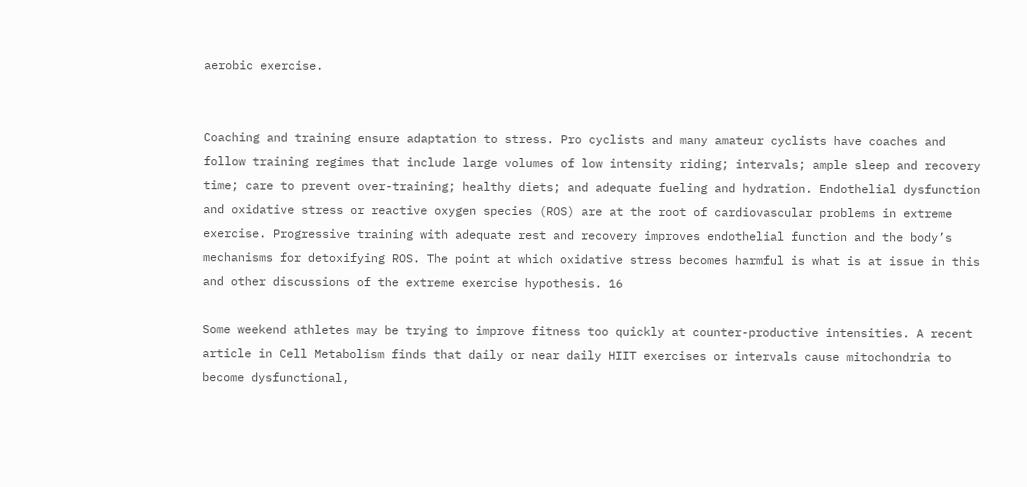aerobic exercise.


Coaching and training ensure adaptation to stress. Pro cyclists and many amateur cyclists have coaches and follow training regimes that include large volumes of low intensity riding; intervals; ample sleep and recovery time; care to prevent over-training; healthy diets; and adequate fueling and hydration. Endothelial dysfunction and oxidative stress or reactive oxygen species (ROS) are at the root of cardiovascular problems in extreme exercise. Progressive training with adequate rest and recovery improves endothelial function and the body’s mechanisms for detoxifying ROS. The point at which oxidative stress becomes harmful is what is at issue in this and other discussions of the extreme exercise hypothesis. 16

Some weekend athletes may be trying to improve fitness too quickly at counter-productive intensities. A recent article in Cell Metabolism finds that daily or near daily HIIT exercises or intervals cause mitochondria to become dysfunctional,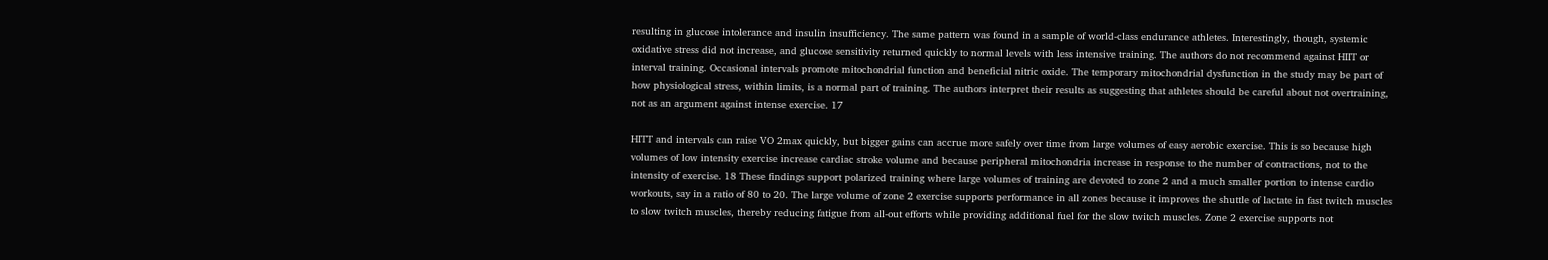resulting in glucose intolerance and insulin insufficiency. The same pattern was found in a sample of world-class endurance athletes. Interestingly, though, systemic oxidative stress did not increase, and glucose sensitivity returned quickly to normal levels with less intensive training. The authors do not recommend against HIIT or interval training. Occasional intervals promote mitochondrial function and beneficial nitric oxide. The temporary mitochondrial dysfunction in the study may be part of how physiological stress, within limits, is a normal part of training. The authors interpret their results as suggesting that athletes should be careful about not overtraining, not as an argument against intense exercise. 17

HITT and intervals can raise VO 2max quickly, but bigger gains can accrue more safely over time from large volumes of easy aerobic exercise. This is so because high volumes of low intensity exercise increase cardiac stroke volume and because peripheral mitochondria increase in response to the number of contractions, not to the intensity of exercise. 18 These findings support polarized training where large volumes of training are devoted to zone 2 and a much smaller portion to intense cardio workouts, say in a ratio of 80 to 20. The large volume of zone 2 exercise supports performance in all zones because it improves the shuttle of lactate in fast twitch muscles to slow twitch muscles, thereby reducing fatigue from all-out efforts while providing additional fuel for the slow twitch muscles. Zone 2 exercise supports not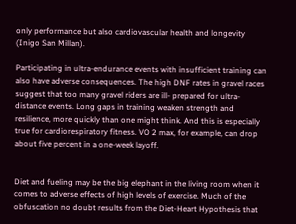only performance but also cardiovascular health and longevity (Inigo San Millan).

Participating in ultra-endurance events with insufficient training can also have adverse consequences. The high DNF rates in gravel races suggest that too many gravel riders are ill- prepared for ultra-distance events. Long gaps in training weaken strength and resilience, more quickly than one might think. And this is especially true for cardiorespiratory fitness. VO 2 max, for example, can drop about five percent in a one-week layoff.


Diet and fueling may be the big elephant in the living room when it comes to adverse effects of high levels of exercise. Much of the obfuscation no doubt results from the Diet-Heart Hypothesis that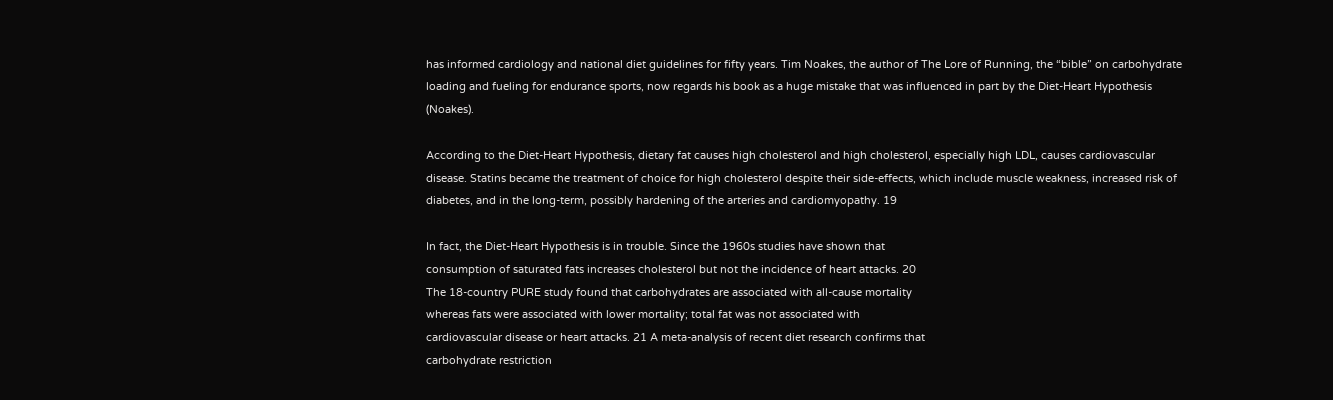has informed cardiology and national diet guidelines for fifty years. Tim Noakes, the author of The Lore of Running, the “bible” on carbohydrate loading and fueling for endurance sports, now regards his book as a huge mistake that was influenced in part by the Diet-Heart Hypothesis (Noakes).

According to the Diet-Heart Hypothesis, dietary fat causes high cholesterol and high cholesterol, especially high LDL, causes cardiovascular disease. Statins became the treatment of choice for high cholesterol despite their side-effects, which include muscle weakness, increased risk of diabetes, and in the long-term, possibly hardening of the arteries and cardiomyopathy. 19

In fact, the Diet-Heart Hypothesis is in trouble. Since the 1960s studies have shown that
consumption of saturated fats increases cholesterol but not the incidence of heart attacks. 20
The 18-country PURE study found that carbohydrates are associated with all-cause mortality
whereas fats were associated with lower mortality; total fat was not associated with
cardiovascular disease or heart attacks. 21 A meta-analysis of recent diet research confirms that
carbohydrate restriction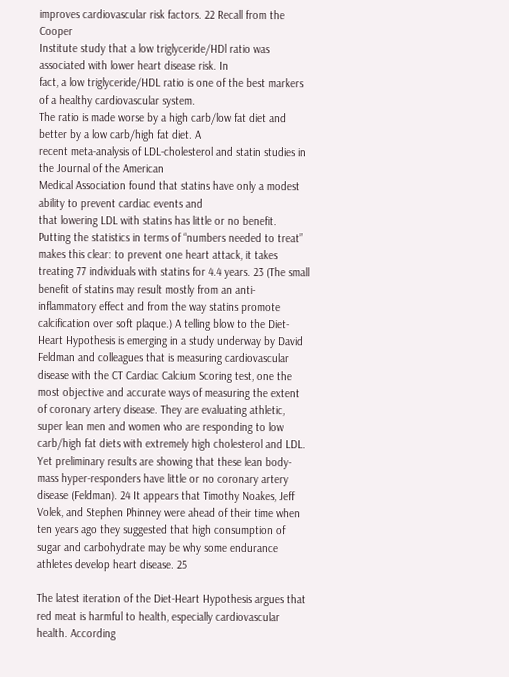improves cardiovascular risk factors. 22 Recall from the Cooper
Institute study that a low triglyceride/HDl ratio was associated with lower heart disease risk. In
fact, a low triglyceride/HDL ratio is one of the best markers of a healthy cardiovascular system.
The ratio is made worse by a high carb/low fat diet and better by a low carb/high fat diet. A
recent meta-analysis of LDL-cholesterol and statin studies in the Journal of the American
Medical Association found that statins have only a modest ability to prevent cardiac events and
that lowering LDL with statins has little or no benefit. Putting the statistics in terms of “numbers needed to treat” makes this clear: to prevent one heart attack, it takes treating 77 individuals with statins for 4.4 years. 23 (The small benefit of statins may result mostly from an anti-inflammatory effect and from the way statins promote calcification over soft plaque.) A telling blow to the Diet-Heart Hypothesis is emerging in a study underway by David Feldman and colleagues that is measuring cardiovascular disease with the CT Cardiac Calcium Scoring test, one the most objective and accurate ways of measuring the extent of coronary artery disease. They are evaluating athletic, super lean men and women who are responding to low carb/high fat diets with extremely high cholesterol and LDL. Yet preliminary results are showing that these lean body-mass hyper-responders have little or no coronary artery disease (Feldman). 24 It appears that Timothy Noakes, Jeff Volek, and Stephen Phinney were ahead of their time when ten years ago they suggested that high consumption of sugar and carbohydrate may be why some endurance athletes develop heart disease. 25

The latest iteration of the Diet-Heart Hypothesis argues that red meat is harmful to health, especially cardiovascular health. According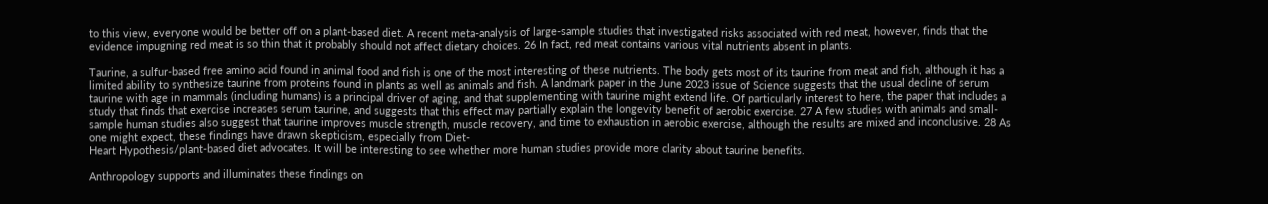to this view, everyone would be better off on a plant-based diet. A recent meta-analysis of large-sample studies that investigated risks associated with red meat, however, finds that the evidence impugning red meat is so thin that it probably should not affect dietary choices. 26 In fact, red meat contains various vital nutrients absent in plants.

Taurine, a sulfur-based free amino acid found in animal food and fish is one of the most interesting of these nutrients. The body gets most of its taurine from meat and fish, although it has a limited ability to synthesize taurine from proteins found in plants as well as animals and fish. A landmark paper in the June 2023 issue of Science suggests that the usual decline of serum taurine with age in mammals (including humans) is a principal driver of aging, and that supplementing with taurine might extend life. Of particularly interest to here, the paper that includes a study that finds that exercise increases serum taurine, and suggests that this effect may partially explain the longevity benefit of aerobic exercise. 27 A few studies with animals and small-sample human studies also suggest that taurine improves muscle strength, muscle recovery, and time to exhaustion in aerobic exercise, although the results are mixed and inconclusive. 28 As one might expect, these findings have drawn skepticism, especially from Diet-
Heart Hypothesis/plant-based diet advocates. It will be interesting to see whether more human studies provide more clarity about taurine benefits.

Anthropology supports and illuminates these findings on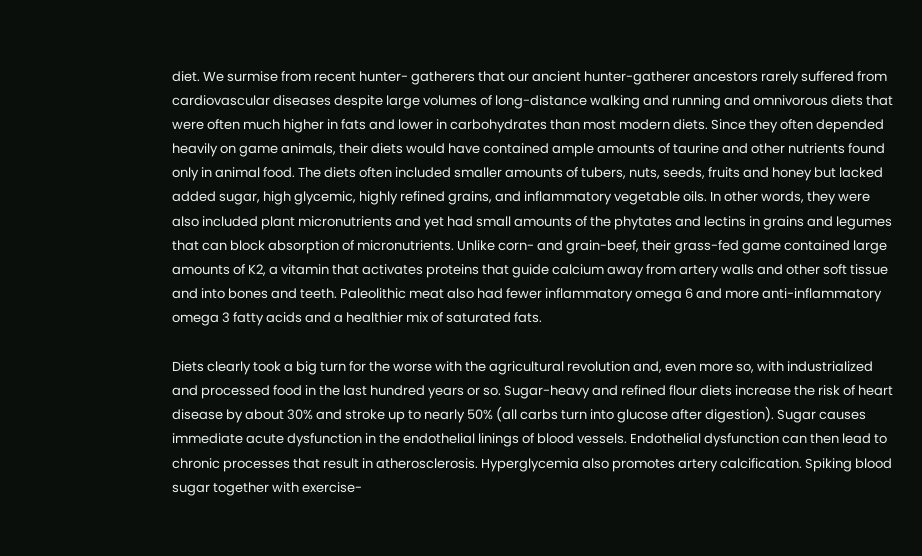diet. We surmise from recent hunter- gatherers that our ancient hunter-gatherer ancestors rarely suffered from cardiovascular diseases despite large volumes of long-distance walking and running and omnivorous diets that were often much higher in fats and lower in carbohydrates than most modern diets. Since they often depended heavily on game animals, their diets would have contained ample amounts of taurine and other nutrients found only in animal food. The diets often included smaller amounts of tubers, nuts, seeds, fruits and honey but lacked added sugar, high glycemic, highly refined grains, and inflammatory vegetable oils. In other words, they were also included plant micronutrients and yet had small amounts of the phytates and lectins in grains and legumes that can block absorption of micronutrients. Unlike corn- and grain-beef, their grass-fed game contained large amounts of K2, a vitamin that activates proteins that guide calcium away from artery walls and other soft tissue and into bones and teeth. Paleolithic meat also had fewer inflammatory omega 6 and more anti-inflammatory omega 3 fatty acids and a healthier mix of saturated fats.

Diets clearly took a big turn for the worse with the agricultural revolution and, even more so, with industrialized and processed food in the last hundred years or so. Sugar-heavy and refined flour diets increase the risk of heart disease by about 30% and stroke up to nearly 50% (all carbs turn into glucose after digestion). Sugar causes immediate acute dysfunction in the endothelial linings of blood vessels. Endothelial dysfunction can then lead to chronic processes that result in atherosclerosis. Hyperglycemia also promotes artery calcification. Spiking blood sugar together with exercise-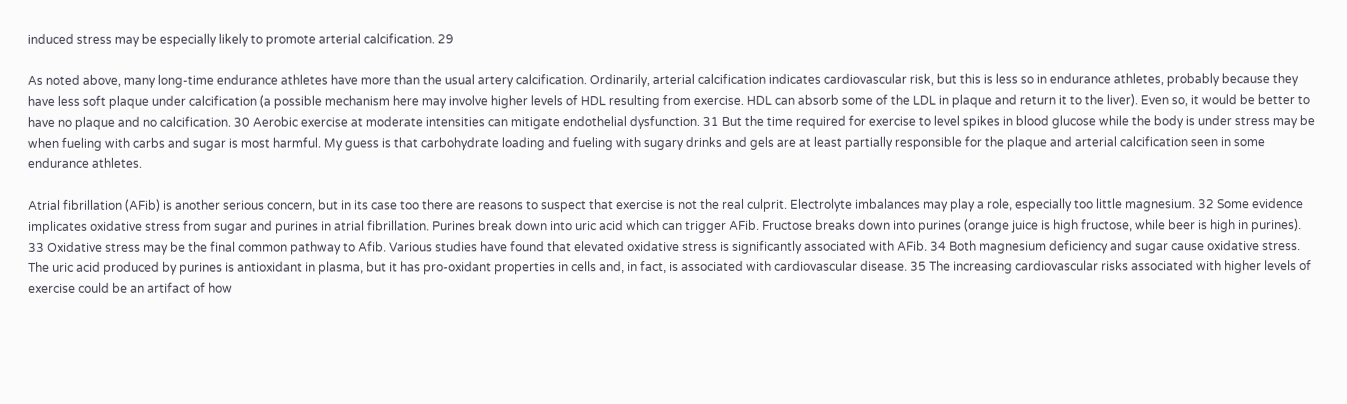induced stress may be especially likely to promote arterial calcification. 29

As noted above, many long-time endurance athletes have more than the usual artery calcification. Ordinarily, arterial calcification indicates cardiovascular risk, but this is less so in endurance athletes, probably because they have less soft plaque under calcification (a possible mechanism here may involve higher levels of HDL resulting from exercise. HDL can absorb some of the LDL in plaque and return it to the liver). Even so, it would be better to have no plaque and no calcification. 30 Aerobic exercise at moderate intensities can mitigate endothelial dysfunction. 31 But the time required for exercise to level spikes in blood glucose while the body is under stress may be when fueling with carbs and sugar is most harmful. My guess is that carbohydrate loading and fueling with sugary drinks and gels are at least partially responsible for the plaque and arterial calcification seen in some endurance athletes.

Atrial fibrillation (AFib) is another serious concern, but in its case too there are reasons to suspect that exercise is not the real culprit. Electrolyte imbalances may play a role, especially too little magnesium. 32 Some evidence implicates oxidative stress from sugar and purines in atrial fibrillation. Purines break down into uric acid which can trigger AFib. Fructose breaks down into purines (orange juice is high fructose, while beer is high in purines). 33 Oxidative stress may be the final common pathway to Afib. Various studies have found that elevated oxidative stress is significantly associated with AFib. 34 Both magnesium deficiency and sugar cause oxidative stress. The uric acid produced by purines is antioxidant in plasma, but it has pro-oxidant properties in cells and, in fact, is associated with cardiovascular disease. 35 The increasing cardiovascular risks associated with higher levels of exercise could be an artifact of how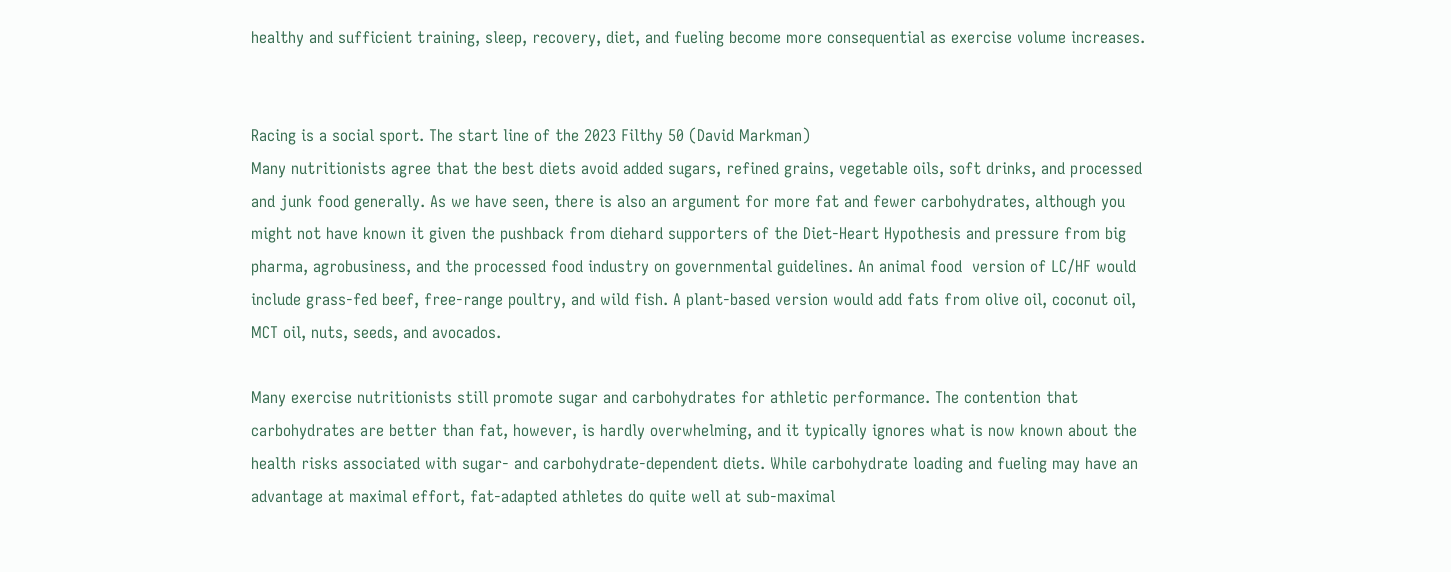healthy and sufficient training, sleep, recovery, diet, and fueling become more consequential as exercise volume increases.


Racing is a social sport. The start line of the 2023 Filthy 50 (David Markman)
Many nutritionists agree that the best diets avoid added sugars, refined grains, vegetable oils, soft drinks, and processed and junk food generally. As we have seen, there is also an argument for more fat and fewer carbohydrates, although you might not have known it given the pushback from diehard supporters of the Diet-Heart Hypothesis and pressure from big pharma, agrobusiness, and the processed food industry on governmental guidelines. An animal food  version of LC/HF would include grass-fed beef, free-range poultry, and wild fish. A plant-based version would add fats from olive oil, coconut oil, MCT oil, nuts, seeds, and avocados.

Many exercise nutritionists still promote sugar and carbohydrates for athletic performance. The contention that carbohydrates are better than fat, however, is hardly overwhelming, and it typically ignores what is now known about the health risks associated with sugar- and carbohydrate-dependent diets. While carbohydrate loading and fueling may have an advantage at maximal effort, fat-adapted athletes do quite well at sub-maximal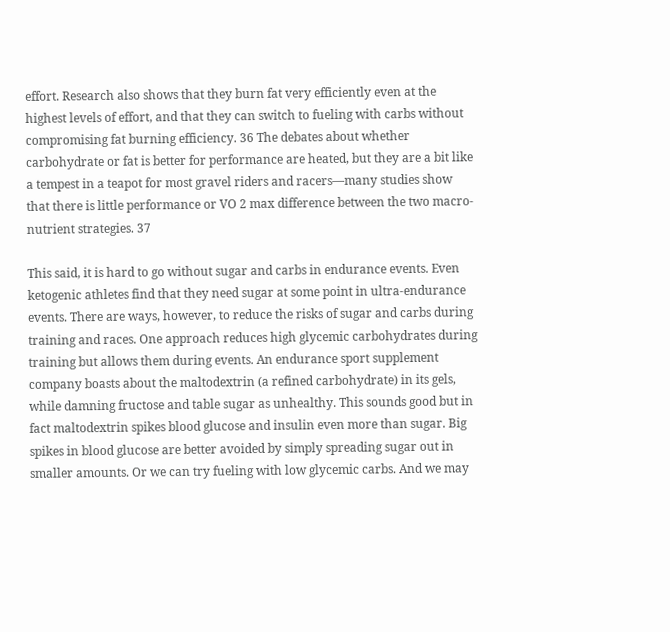effort. Research also shows that they burn fat very efficiently even at the highest levels of effort, and that they can switch to fueling with carbs without compromising fat burning efficiency. 36 The debates about whether carbohydrate or fat is better for performance are heated, but they are a bit like a tempest in a teapot for most gravel riders and racers—many studies show that there is little performance or VO 2 max difference between the two macro-nutrient strategies. 37

This said, it is hard to go without sugar and carbs in endurance events. Even ketogenic athletes find that they need sugar at some point in ultra-endurance events. There are ways, however, to reduce the risks of sugar and carbs during training and races. One approach reduces high glycemic carbohydrates during training but allows them during events. An endurance sport supplement company boasts about the maltodextrin (a refined carbohydrate) in its gels, while damning fructose and table sugar as unhealthy. This sounds good but in fact maltodextrin spikes blood glucose and insulin even more than sugar. Big spikes in blood glucose are better avoided by simply spreading sugar out in smaller amounts. Or we can try fueling with low glycemic carbs. And we may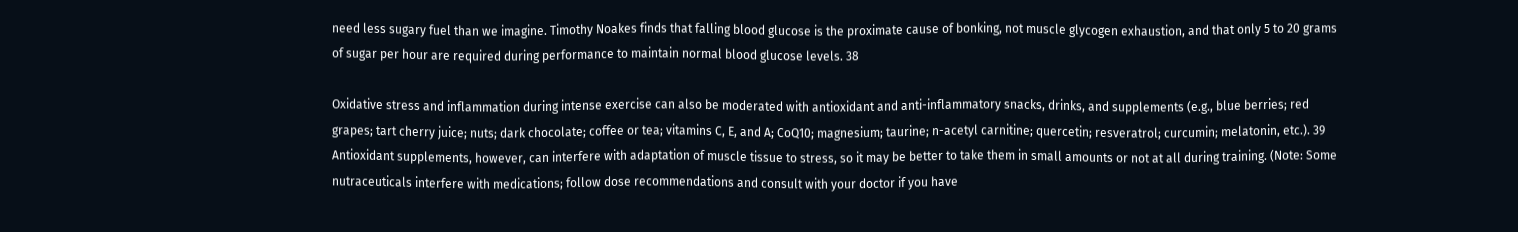need less sugary fuel than we imagine. Timothy Noakes finds that falling blood glucose is the proximate cause of bonking, not muscle glycogen exhaustion, and that only 5 to 20 grams of sugar per hour are required during performance to maintain normal blood glucose levels. 38

Oxidative stress and inflammation during intense exercise can also be moderated with antioxidant and anti-inflammatory snacks, drinks, and supplements (e.g., blue berries; red grapes; tart cherry juice; nuts; dark chocolate; coffee or tea; vitamins C, E, and A; CoQ10; magnesium; taurine; n-acetyl carnitine; quercetin; resveratrol; curcumin; melatonin, etc.). 39 Antioxidant supplements, however, can interfere with adaptation of muscle tissue to stress, so it may be better to take them in small amounts or not at all during training. (Note: Some nutraceuticals interfere with medications; follow dose recommendations and consult with your doctor if you have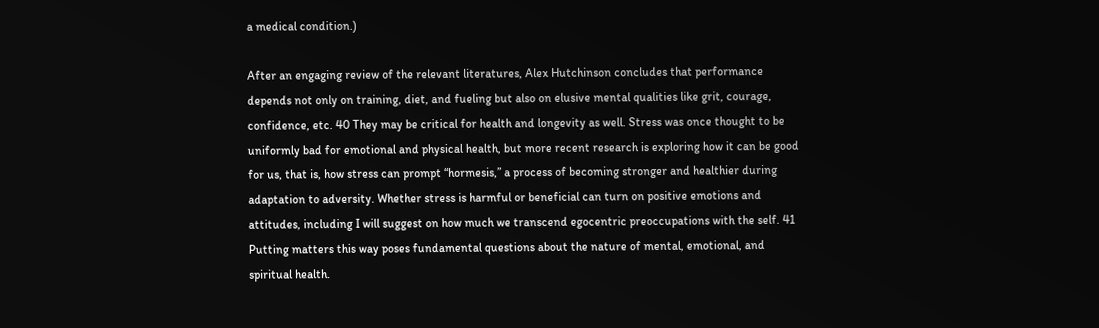a medical condition.)

After an engaging review of the relevant literatures, Alex Hutchinson concludes that performance depends not only on training, diet, and fueling but also on elusive mental qualities like grit, courage, confidence, etc. 40 They may be critical for health and longevity as well. Stress was once thought to be uniformly bad for emotional and physical health, but more recent research is exploring how it can be good for us, that is, how stress can prompt “hormesis,” a process of becoming stronger and healthier during adaptation to adversity. Whether stress is harmful or beneficial can turn on positive emotions and attitudes, including I will suggest on how much we transcend egocentric preoccupations with the self. 41 Putting matters this way poses fundamental questions about the nature of mental, emotional, and spiritual health.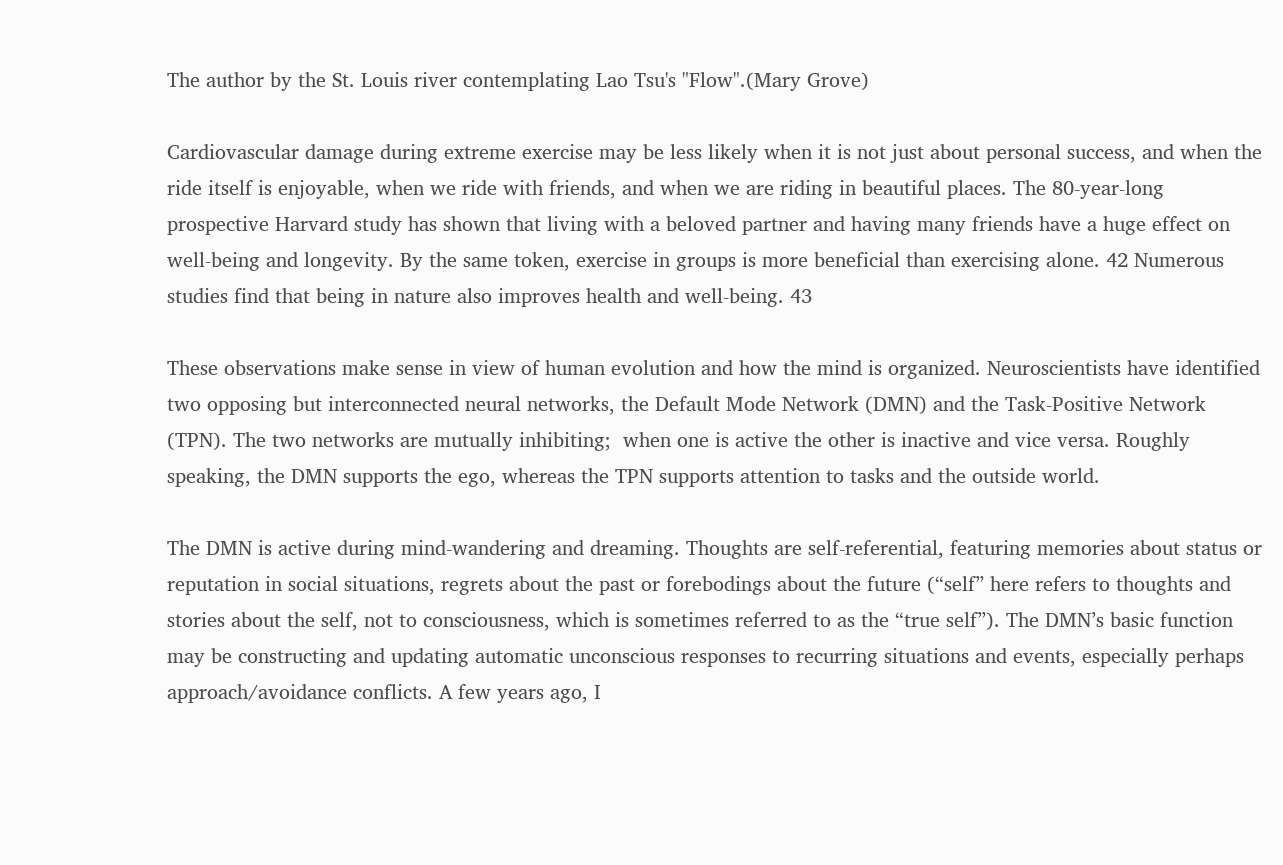The author by the St. Louis river contemplating Lao Tsu's "Flow".(Mary Grove)

Cardiovascular damage during extreme exercise may be less likely when it is not just about personal success, and when the ride itself is enjoyable, when we ride with friends, and when we are riding in beautiful places. The 80-year-long prospective Harvard study has shown that living with a beloved partner and having many friends have a huge effect on well-being and longevity. By the same token, exercise in groups is more beneficial than exercising alone. 42 Numerous studies find that being in nature also improves health and well-being. 43

These observations make sense in view of human evolution and how the mind is organized. Neuroscientists have identified two opposing but interconnected neural networks, the Default Mode Network (DMN) and the Task-Positive Network (TPN). The two networks are mutually inhibiting;  when one is active the other is inactive and vice versa. Roughly speaking, the DMN supports the ego, whereas the TPN supports attention to tasks and the outside world.

The DMN is active during mind-wandering and dreaming. Thoughts are self-referential, featuring memories about status or reputation in social situations, regrets about the past or forebodings about the future (“self” here refers to thoughts and stories about the self, not to consciousness, which is sometimes referred to as the “true self”). The DMN’s basic function may be constructing and updating automatic unconscious responses to recurring situations and events, especially perhaps  approach/avoidance conflicts. A few years ago, I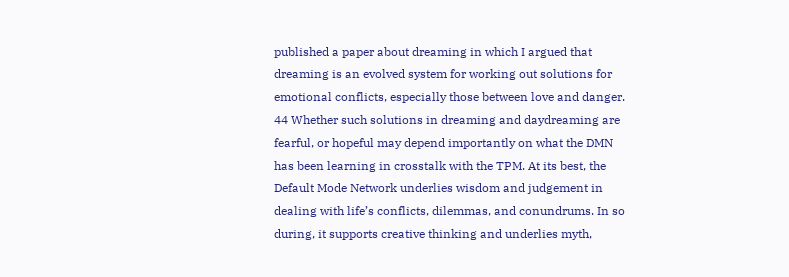published a paper about dreaming in which I argued that dreaming is an evolved system for working out solutions for emotional conflicts, especially those between love and danger. 44 Whether such solutions in dreaming and daydreaming are fearful, or hopeful may depend importantly on what the DMN has been learning in crosstalk with the TPM. At its best, the Default Mode Network underlies wisdom and judgement in dealing with life’s conflicts, dilemmas, and conundrums. In so during, it supports creative thinking and underlies myth,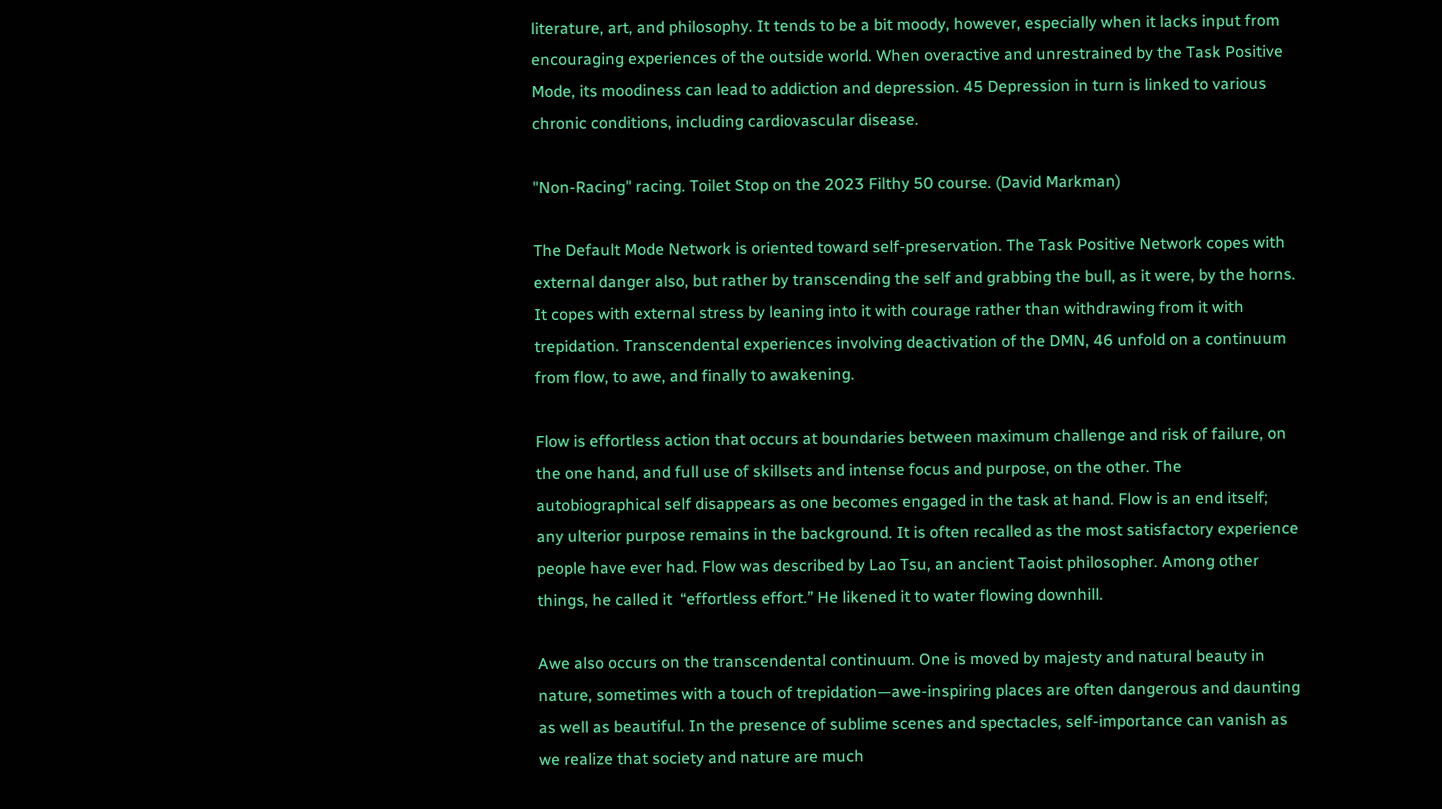literature, art, and philosophy. It tends to be a bit moody, however, especially when it lacks input from encouraging experiences of the outside world. When overactive and unrestrained by the Task Positive Mode, its moodiness can lead to addiction and depression. 45 Depression in turn is linked to various chronic conditions, including cardiovascular disease.

"Non-Racing" racing. Toilet Stop on the 2023 Filthy 50 course. (David Markman)

The Default Mode Network is oriented toward self-preservation. The Task Positive Network copes with external danger also, but rather by transcending the self and grabbing the bull, as it were, by the horns. It copes with external stress by leaning into it with courage rather than withdrawing from it with trepidation. Transcendental experiences involving deactivation of the DMN, 46 unfold on a continuum from flow, to awe, and finally to awakening.

Flow is effortless action that occurs at boundaries between maximum challenge and risk of failure, on the one hand, and full use of skillsets and intense focus and purpose, on the other. The autobiographical self disappears as one becomes engaged in the task at hand. Flow is an end itself; any ulterior purpose remains in the background. It is often recalled as the most satisfactory experience people have ever had. Flow was described by Lao Tsu, an ancient Taoist philosopher. Among other things, he called it  “effortless effort.” He likened it to water flowing downhill.

Awe also occurs on the transcendental continuum. One is moved by majesty and natural beauty in nature, sometimes with a touch of trepidation—awe-inspiring places are often dangerous and daunting as well as beautiful. In the presence of sublime scenes and spectacles, self-importance can vanish as we realize that society and nature are much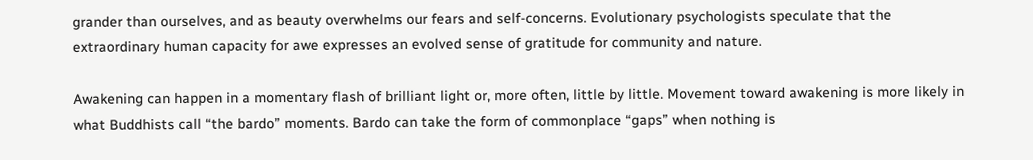grander than ourselves, and as beauty overwhelms our fears and self-concerns. Evolutionary psychologists speculate that the extraordinary human capacity for awe expresses an evolved sense of gratitude for community and nature.

Awakening can happen in a momentary flash of brilliant light or, more often, little by little. Movement toward awakening is more likely in what Buddhists call “the bardo” moments. Bardo can take the form of commonplace “gaps” when nothing is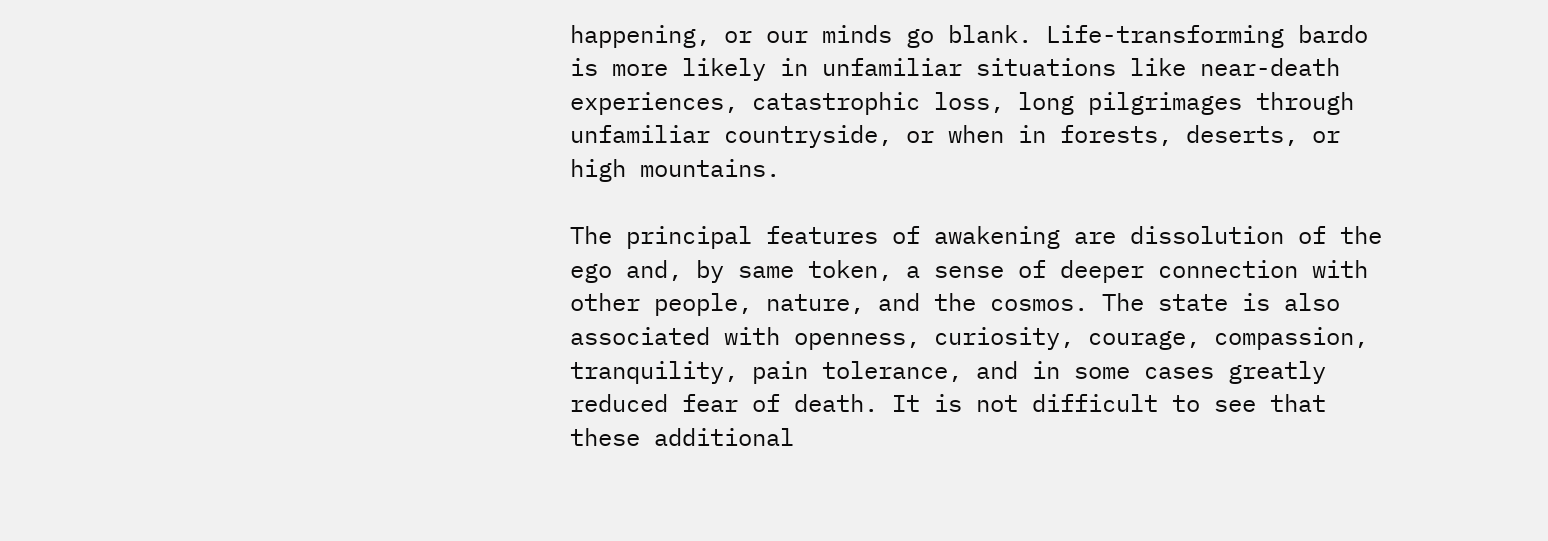happening, or our minds go blank. Life-transforming bardo is more likely in unfamiliar situations like near-death experiences, catastrophic loss, long pilgrimages through unfamiliar countryside, or when in forests, deserts, or high mountains.

The principal features of awakening are dissolution of the ego and, by same token, a sense of deeper connection with other people, nature, and the cosmos. The state is also associated with openness, curiosity, courage, compassion, tranquility, pain tolerance, and in some cases greatly reduced fear of death. It is not difficult to see that these additional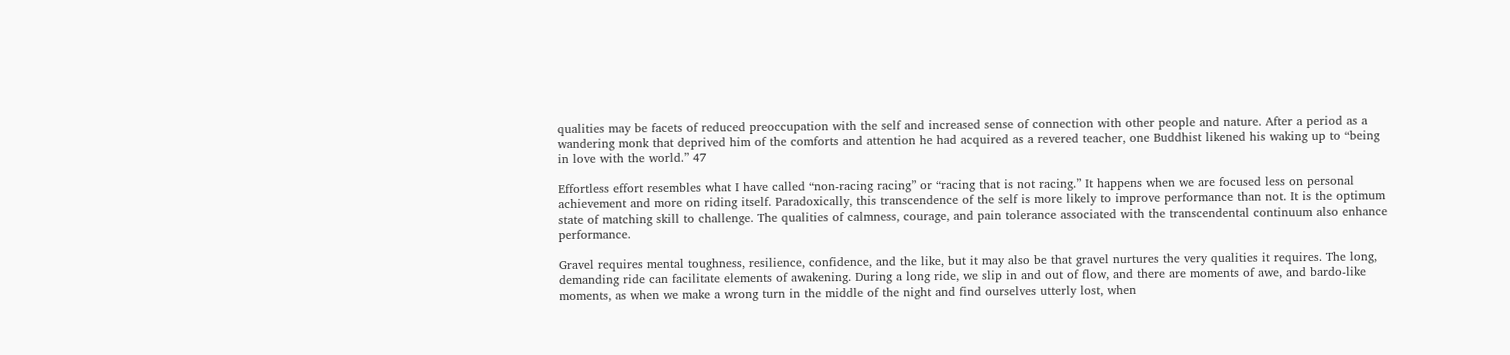qualities may be facets of reduced preoccupation with the self and increased sense of connection with other people and nature. After a period as a wandering monk that deprived him of the comforts and attention he had acquired as a revered teacher, one Buddhist likened his waking up to “being in love with the world.” 47

Effortless effort resembles what I have called “non-racing racing” or “racing that is not racing.” It happens when we are focused less on personal achievement and more on riding itself. Paradoxically, this transcendence of the self is more likely to improve performance than not. It is the optimum state of matching skill to challenge. The qualities of calmness, courage, and pain tolerance associated with the transcendental continuum also enhance performance.

Gravel requires mental toughness, resilience, confidence, and the like, but it may also be that gravel nurtures the very qualities it requires. The long, demanding ride can facilitate elements of awakening. During a long ride, we slip in and out of flow, and there are moments of awe, and bardo-like moments, as when we make a wrong turn in the middle of the night and find ourselves utterly lost, when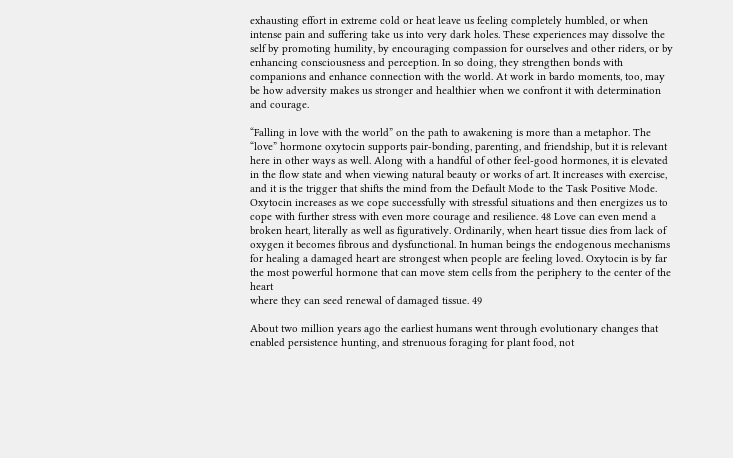exhausting effort in extreme cold or heat leave us feeling completely humbled, or when intense pain and suffering take us into very dark holes. These experiences may dissolve the self by promoting humility, by encouraging compassion for ourselves and other riders, or by enhancing consciousness and perception. In so doing, they strengthen bonds with companions and enhance connection with the world. At work in bardo moments, too, may be how adversity makes us stronger and healthier when we confront it with determination and courage.

“Falling in love with the world” on the path to awakening is more than a metaphor. The “love” hormone oxytocin supports pair-bonding, parenting, and friendship, but it is relevant here in other ways as well. Along with a handful of other feel-good hormones, it is elevated in the flow state and when viewing natural beauty or works of art. It increases with exercise, and it is the trigger that shifts the mind from the Default Mode to the Task Positive Mode. Oxytocin increases as we cope successfully with stressful situations and then energizes us to cope with further stress with even more courage and resilience. 48 Love can even mend a broken heart, literally as well as figuratively. Ordinarily, when heart tissue dies from lack of oxygen it becomes fibrous and dysfunctional. In human beings the endogenous mechanisms for healing a damaged heart are strongest when people are feeling loved. Oxytocin is by far the most powerful hormone that can move stem cells from the periphery to the center of the heart
where they can seed renewal of damaged tissue. 49

About two million years ago the earliest humans went through evolutionary changes that enabled persistence hunting, and strenuous foraging for plant food, not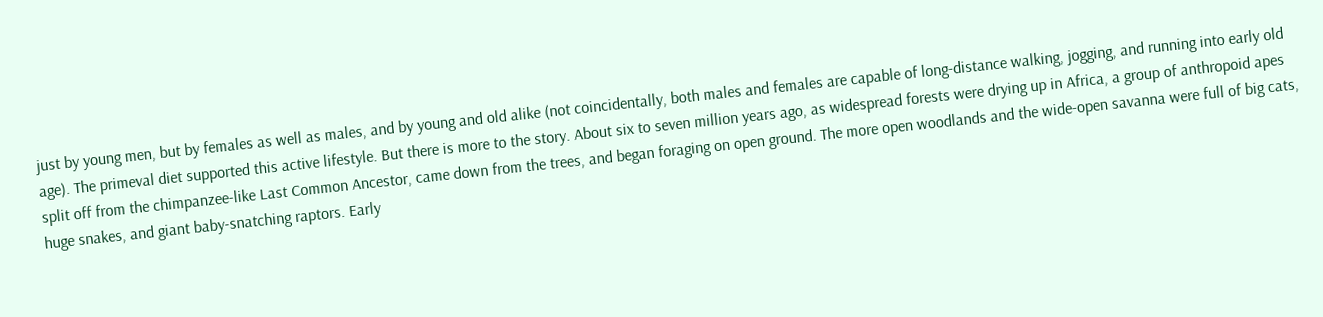just by young men, but by females as well as males, and by young and old alike (not coincidentally, both males and females are capable of long-distance walking, jogging, and running into early old age). The primeval diet supported this active lifestyle. But there is more to the story. About six to seven million years ago, as widespread forests were drying up in Africa, a group of anthropoid apes split off from the chimpanzee-like Last Common Ancestor, came down from the trees, and began foraging on open ground. The more open woodlands and the wide-open savanna were full of big cats, huge snakes, and giant baby-snatching raptors. Early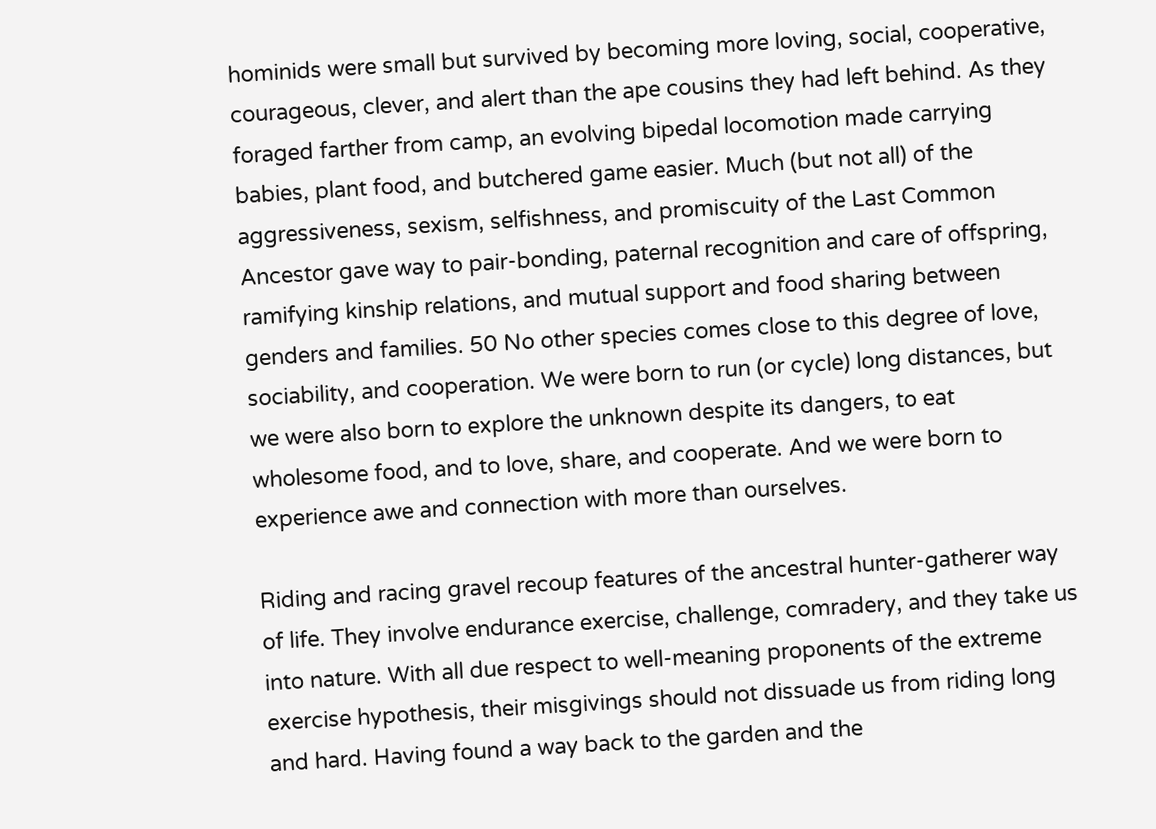hominids were small but survived by becoming more loving, social, cooperative, courageous, clever, and alert than the ape cousins they had left behind. As they foraged farther from camp, an evolving bipedal locomotion made carrying babies, plant food, and butchered game easier. Much (but not all) of the aggressiveness, sexism, selfishness, and promiscuity of the Last Common Ancestor gave way to pair-bonding, paternal recognition and care of offspring, ramifying kinship relations, and mutual support and food sharing between genders and families. 50 No other species comes close to this degree of love, sociability, and cooperation. We were born to run (or cycle) long distances, but we were also born to explore the unknown despite its dangers, to eat wholesome food, and to love, share, and cooperate. And we were born to experience awe and connection with more than ourselves.

Riding and racing gravel recoup features of the ancestral hunter-gatherer way of life. They involve endurance exercise, challenge, comradery, and they take us into nature. With all due respect to well-meaning proponents of the extreme exercise hypothesis, their misgivings should not dissuade us from riding long and hard. Having found a way back to the garden and the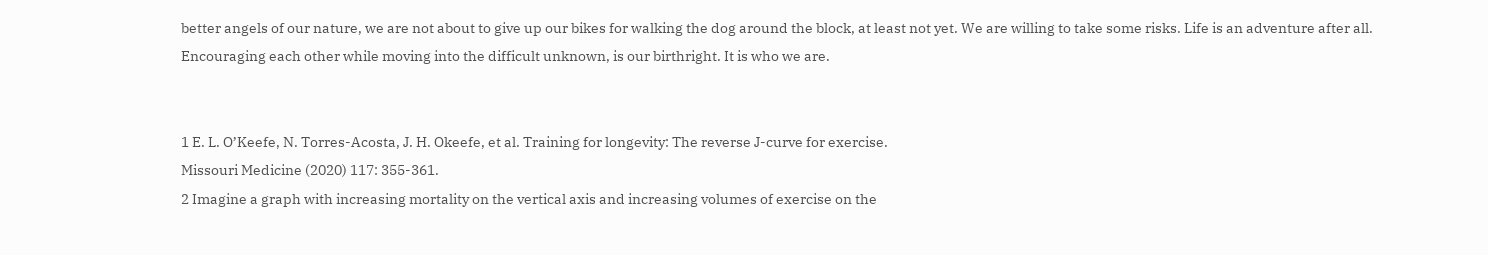better angels of our nature, we are not about to give up our bikes for walking the dog around the block, at least not yet. We are willing to take some risks. Life is an adventure after all. Encouraging each other while moving into the difficult unknown, is our birthright. It is who we are.


1 E. L. O’Keefe, N. Torres-Acosta, J. H. Okeefe, et al. Training for longevity: The reverse J-curve for exercise.
Missouri Medicine (2020) 117: 355-361.
2 Imagine a graph with increasing mortality on the vertical axis and increasing volumes of exercise on the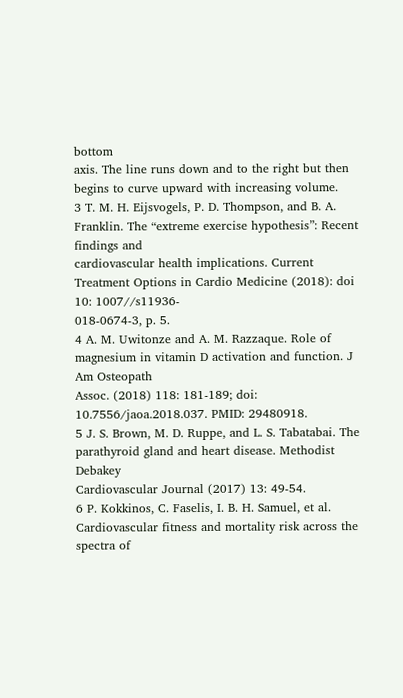bottom
axis. The line runs down and to the right but then begins to curve upward with increasing volume.
3 T. M. H. Eijsvogels, P. D. Thompson, and B. A. Franklin. The “extreme exercise hypothesis”: Recent findings and
cardiovascular health implications. Current Treatment Options in Cardio Medicine (2018): doi 10: 1007//s11936-
018-0674-3, p. 5.
4 A. M. Uwitonze and A. M. Razzaque. Role of magnesium in vitamin D activation and function. J Am Osteopath
Assoc. (2018) 118: 181-189; doi: 10.7556/jaoa.2018.037. PMID: 29480918.
5 J. S. Brown, M. D. Ruppe, and L. S. Tabatabai. The parathyroid gland and heart disease. Methodist Debakey
Cardiovascular Journal (2017) 13: 49-54.
6 P. Kokkinos, C. Faselis, I. B. H. Samuel, et al. Cardiovascular fitness and mortality risk across the spectra of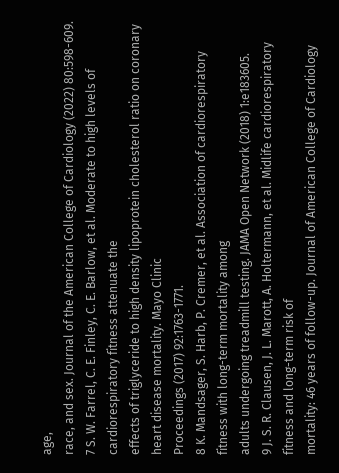age,
race, and sex. Journal of the American College of Cardiology (2022) 80:598-609.
7 S. W. Farrel, C. E. Finley, C. E. Barlow, et al. Moderate to high levels of cardiorespiratory fitness attenuate the
effects of triglyceride to high density lipoprotein cholesterol ratio on coronary heart disease mortality. Mayo Clinic
Proceedings (2017) 92:1763-1771.
8 K. Mandsager, S. Harb, P. Cremer, et al. Association of cardiorespiratory fitness with long-term mortality among
adults undergoing treadmill testing. JAMA Open Network (2018) 1:e183605.
9 J. S. R. Clausen, J. L. Marott, A. Holtermann, et al. Midlife cardiorespiratory fitness and long-term risk of
mortality: 46 years of follow-up. Journal of American College of Cardiology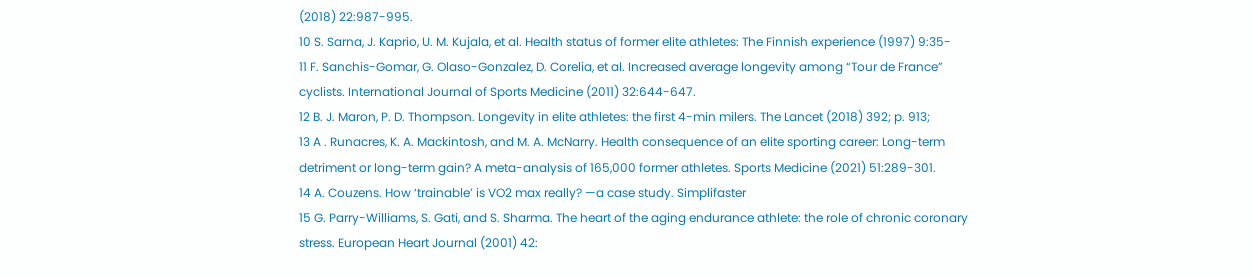(2018) 22:987-995.
10 S. Sarna, J. Kaprio, U. M. Kujala, et al. Health status of former elite athletes: The Finnish experience (1997) 9:35-
11 F. Sanchis-Gomar, G. Olaso-Gonzalez, D. Corelia, et al. Increased average longevity among “Tour de France”
cyclists. International Journal of Sports Medicine (2011) 32:644-647.
12 B. J. Maron, P. D. Thompson. Longevity in elite athletes: the first 4-min milers. The Lancet (2018) 392; p. 913;
13 A . Runacres, K. A. Mackintosh, and M. A. McNarry. Health consequence of an elite sporting career: Long-term
detriment or long-term gain? A meta-analysis of 165,000 former athletes. Sports Medicine (2021) 51:289-301.
14 A. Couzens. How ‘trainable’ is VO2 max really? —a case study. Simplifaster
15 G. Parry-Williams, S. Gati, and S. Sharma. The heart of the aging endurance athlete: the role of chronic coronary
stress. European Heart Journal (2001) 42: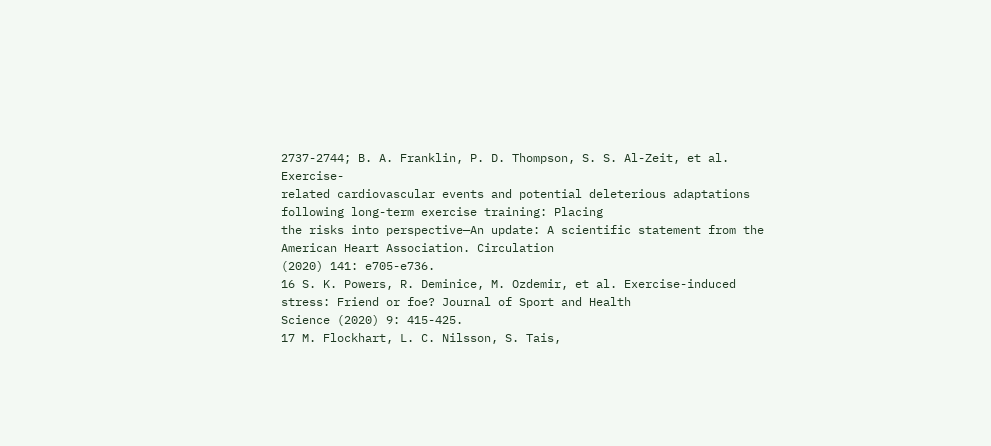2737-2744; B. A. Franklin, P. D. Thompson, S. S. Al-Zeit, et al. Exercise-
related cardiovascular events and potential deleterious adaptations following long-term exercise training: Placing
the risks into perspective—An update: A scientific statement from the American Heart Association. Circulation
(2020) 141: e705-e736.
16 S. K. Powers, R. Deminice, M. Ozdemir, et al. Exercise-induced stress: Friend or foe? Journal of Sport and Health
Science (2020) 9: 415-425.
17 M. Flockhart, L. C. Nilsson, S. Tais,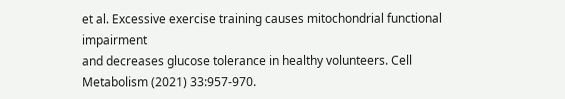et al. Excessive exercise training causes mitochondrial functional impairment
and decreases glucose tolerance in healthy volunteers. Cell Metabolism (2021) 33:957-970.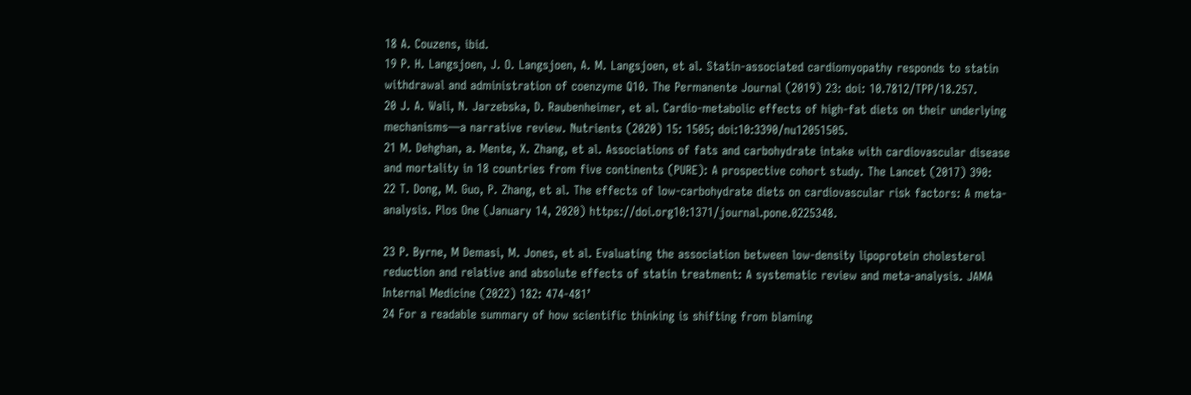18 A. Couzens, ibid.
19 P. H. Langsjoen, J. O. Langsjoen, A. M. Langsjoen, et al. Statin-associated cardiomyopathy responds to statin
withdrawal and administration of coenzyme Q10. The Permanente Journal (2019) 23: doi: 10.7812/TPP/18.257.
20 J. A. Wali, N. Jarzebska, D. Raubenheimer, et al. Cardio-metabolic effects of high-fat diets on their underlying
mechanisms—a narrative review. Nutrients (2020) 15: 1505; doi:10:3390/nu12051505.
21 M. Dehghan, a. Mente, X. Zhang, et al. Associations of fats and carbohydrate intake with cardiovascular disease
and mortality in 18 countries from five continents (PURE): A prospective cohort study. The Lancet (2017) 390:
22 T. Dong, M. Guo, P. Zhang, et al. The effects of low-carbohydrate diets on cardiovascular risk factors: A meta-
analysis. Plos One (January 14, 2020) https://doi.org10:1371/journal.pone.0225348.

23 P. Byrne, M Demasi, M. Jones, et al. Evaluating the association between low-density lipoprotein cholesterol
reduction and relative and absolute effects of statin treatment: A systematic review and meta-analysis. JAMA
Internal Medicine (2022) 182: 474-481’
24 For a readable summary of how scientific thinking is shifting from blaming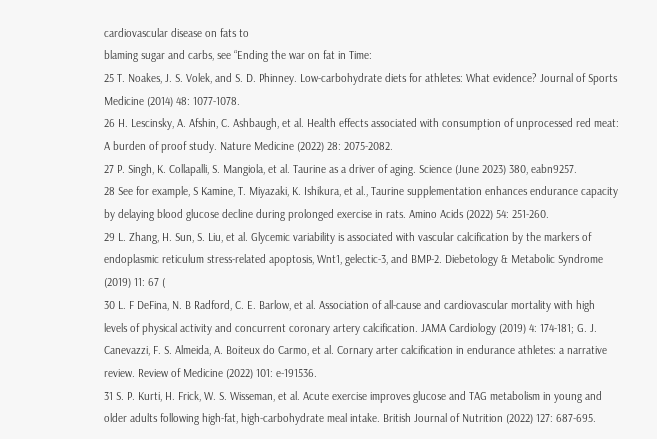cardiovascular disease on fats to
blaming sugar and carbs, see “Ending the war on fat in Time:
25 T. Noakes, J. S. Volek, and S. D. Phinney. Low-carbohydrate diets for athletes: What evidence? Journal of Sports
Medicine (2014) 48: 1077-1078.
26 H. Lescinsky, A. Afshin, C. Ashbaugh, et al. Health effects associated with consumption of unprocessed red meat:
A burden of proof study. Nature Medicine (2022) 28: 2075-2082.
27 P. Singh, K. Collapalli, S. Mangiola, et al. Taurine as a driver of aging. Science (June 2023) 380, eabn9257.
28 See for example, S Kamine, T. Miyazaki, K. Ishikura, et al., Taurine supplementation enhances endurance capacity
by delaying blood glucose decline during prolonged exercise in rats. Amino Acids (2022) 54: 251-260.
29 L. Zhang, H. Sun, S. Liu, et al. Glycemic variability is associated with vascular calcification by the markers of
endoplasmic reticulum stress-related apoptosis, Wnt1, gelectic-3, and BMP-2. Diebetology & Metabolic Syndrome
(2019) 11: 67 (
30 L. F DeFina, N. B Radford, C. E. Barlow, et al. Association of all-cause and cardiovascular mortality with high
levels of physical activity and concurrent coronary artery calcification. JAMA Cardiology (2019) 4: 174-181; G. J.
Canevazzi, F. S. Almeida, A. Boiteux do Carmo, et al. Cornary arter calcification in endurance athletes: a narrative
review. Review of Medicine (2022) 101: e-191536.
31 S. P. Kurti, H. Frick, W. S. Wisseman, et al. Acute exercise improves glucose and TAG metabolism in young and
older adults following high-fat, high-carbohydrate meal intake. British Journal of Nutrition (2022) 127: 687-695.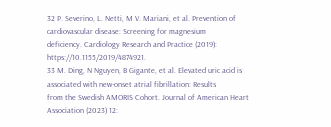32 P. Severino, L. Netti, M V. Mariani, et al. Prevention of cardiovascular disease: Screening for magnesium
deficiency. Cardiology Research and Practice (2019): https://10.1155/2019/4874921.
33 M. Ding, N Nguyen, B Gigante, et al. Elevated uric acid is associated with new-onset atrial fibrillation: Results
from the Swedish AMORIS Cohort. Journal of American Heart Association (2023) 12: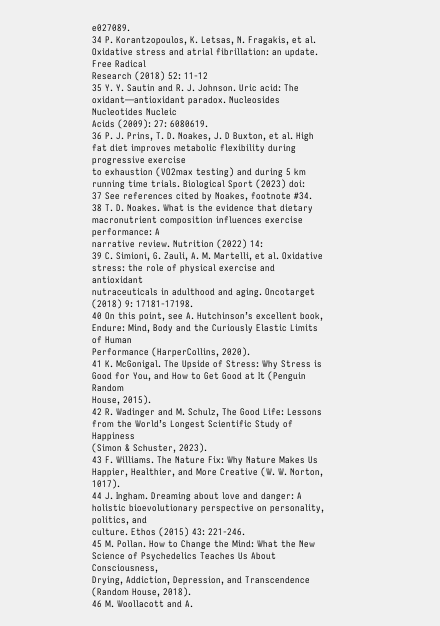e027089.
34 P. Korantzopoulos, K. Letsas, N. Fragakis, et al. Oxidative stress and atrial fibrillation: an update. Free Radical
Research (2018) 52: 11-12
35 Y. Y. Sautin and R. J. Johnson. Uric acid: The oxidant—antioxidant paradox. Nucleosides Nucleotides Nucleic
Acids (2009): 27: 6080619.
36 P. J. Prins, T. D. Noakes, J. D Buxton, et al. High fat diet improves metabolic flexibility during progressive exercise
to exhaustion (VO2max testing) and during 5 km running time trials. Biological Sport (2023) doi:
37 See references cited by Noakes, footnote #34.
38 T. D. Noakes. What is the evidence that dietary macronutrient composition influences exercise performance: A
narrative review. Nutrition (2022) 14:
39 C. Simioni, G. Zauli, A. M. Martelli, et al. Oxidative stress: the role of physical exercise and antioxidant
nutraceuticals in adulthood and aging. Oncotarget (2018) 9: 17181-17198.
40 On this point, see A. Hutchinson’s excellent book, Endure: Mind, Body and the Curiously Elastic Limits of Human
Performance (HarperCollins, 2020).
41 K. McGonigal. The Upside of Stress: Why Stress is Good for You, and How to Get Good at It (Penguin Random
House, 2015).
42 R. Wadinger and M. Schulz, The Good Life: Lessons from the World’s Longest Scientific Study of Happiness
(Simon & Schuster, 2023).
43 F. Williams. The Nature Fix: Why Nature Makes Us Happier, Healthier, and More Creative (W. W. Norton, 1017).
44 J. Ingham. Dreaming about love and danger: A holistic bioevolutionary perspective on personality, politics, and
culture. Ethos (2015) 43: 221-246.
45 M. Pollan. How to Change the Mind: What the New Science of Psychedelics Teaches Us About Consciousness,
Drying, Addiction, Depression, and Transcendence (Random House, 2018).
46 M. Woollacott and A.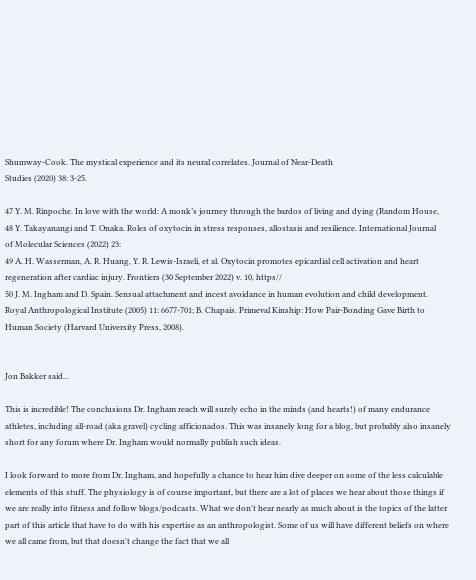Shumway-Cook. The mystical experience and its neural correlates. Journal of Near-Death
Studies (2020) 38: 3-25.

47 Y. M. Rinpoche. In love with the world: A monk’s journey through the bardos of living and dying (Random House,
48 Y. Takayanangi and T. Onaka. Roles of oxytocin in stress responses, allostasis and resilience. International Journal
of Molecular Sciences (2022) 23:
49 A. H. Wasserman, A. R. Huang, Y. R. Lewis-Israeli, et al. Oxytocin promotes epicardial cell activation and heart
regeneration after cardiac injury. Frontiers (30 September 2022) v. 10, https//
50 J. M. Ingham and D. Spain. Sensual attachment and incest avoidance in human evolution and child development.
Royal Anthropological Institute (2005) 11: 6677-701; B. Chapais. Primeval Kinship: How Pair-Bonding Gave Birth to
Human Society (Harvard University Press, 2008).


Jon Bakker said...

This is incredible! The conclusions Dr. Ingham reach will surely echo in the minds (and hearts!) of many endurance athletes, including all-road (aka gravel) cycling afficionados. This was insanely long for a blog, but probably also insanely short for any forum where Dr. Ingham would normally publish such ideas.

I look forward to more from Dr. Ingham, and hopefully a chance to hear him dive deeper on some of the less calculable elements of this stuff. The physiology is of course important, but there are a lot of places we hear about those things if we are really into fitness and follow blogs/podcasts. What we don't hear nearly as much about is the topics of the latter part of this article that have to do with his expertise as an anthropologist. Some of us will have different beliefs on where we all came from, but that doesn't change the fact that we all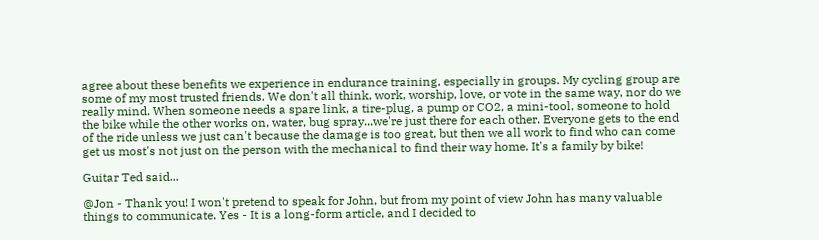agree about these benefits we experience in endurance training, especially in groups. My cycling group are some of my most trusted friends. We don't all think, work, worship, love, or vote in the same way, nor do we really mind. When someone needs a spare link, a tire-plug, a pump or CO2, a mini-tool, someone to hold the bike while the other works on, water, bug spray...we're just there for each other. Everyone gets to the end of the ride unless we just can't because the damage is too great, but then we all work to find who can come get us most's not just on the person with the mechanical to find their way home. It's a family by bike!

Guitar Ted said...

@Jon - Thank you! I won't pretend to speak for John, but from my point of view John has many valuable things to communicate. Yes - It is a long-form article, and I decided to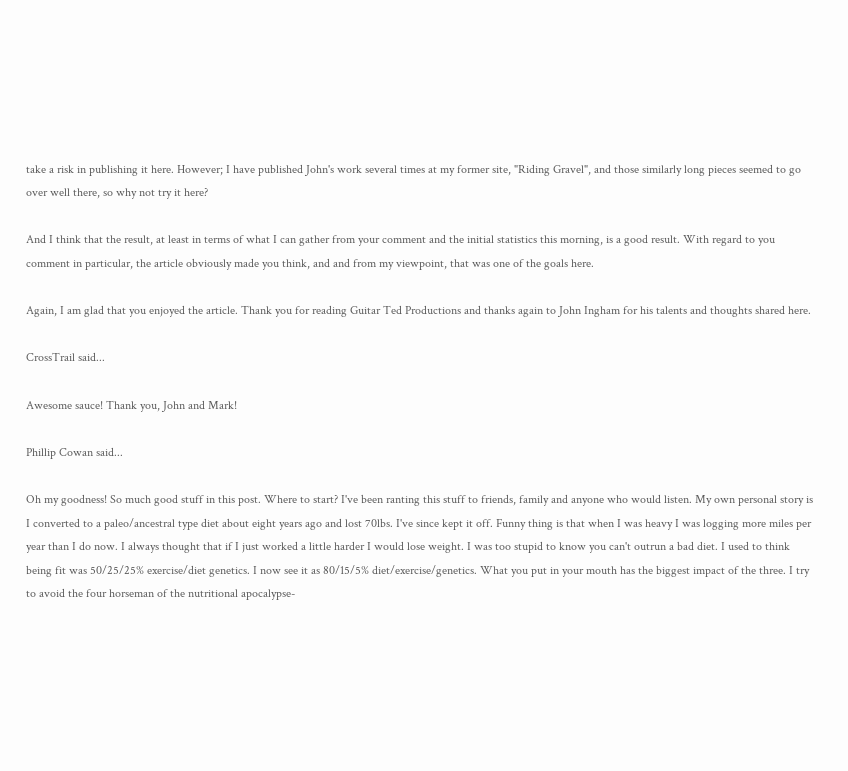take a risk in publishing it here. However; I have published John's work several times at my former site, "Riding Gravel", and those similarly long pieces seemed to go over well there, so why not try it here?

And I think that the result, at least in terms of what I can gather from your comment and the initial statistics this morning, is a good result. With regard to you comment in particular, the article obviously made you think, and and from my viewpoint, that was one of the goals here.

Again, I am glad that you enjoyed the article. Thank you for reading Guitar Ted Productions and thanks again to John Ingham for his talents and thoughts shared here.

CrossTrail said...

Awesome sauce! Thank you, John and Mark!

Phillip Cowan said...

Oh my goodness! So much good stuff in this post. Where to start? I've been ranting this stuff to friends, family and anyone who would listen. My own personal story is I converted to a paleo/ancestral type diet about eight years ago and lost 70lbs. I've since kept it off. Funny thing is that when I was heavy I was logging more miles per year than I do now. I always thought that if I just worked a little harder I would lose weight. I was too stupid to know you can't outrun a bad diet. I used to think being fit was 50/25/25% exercise/diet genetics. I now see it as 80/15/5% diet/exercise/genetics. What you put in your mouth has the biggest impact of the three. I try to avoid the four horseman of the nutritional apocalypse-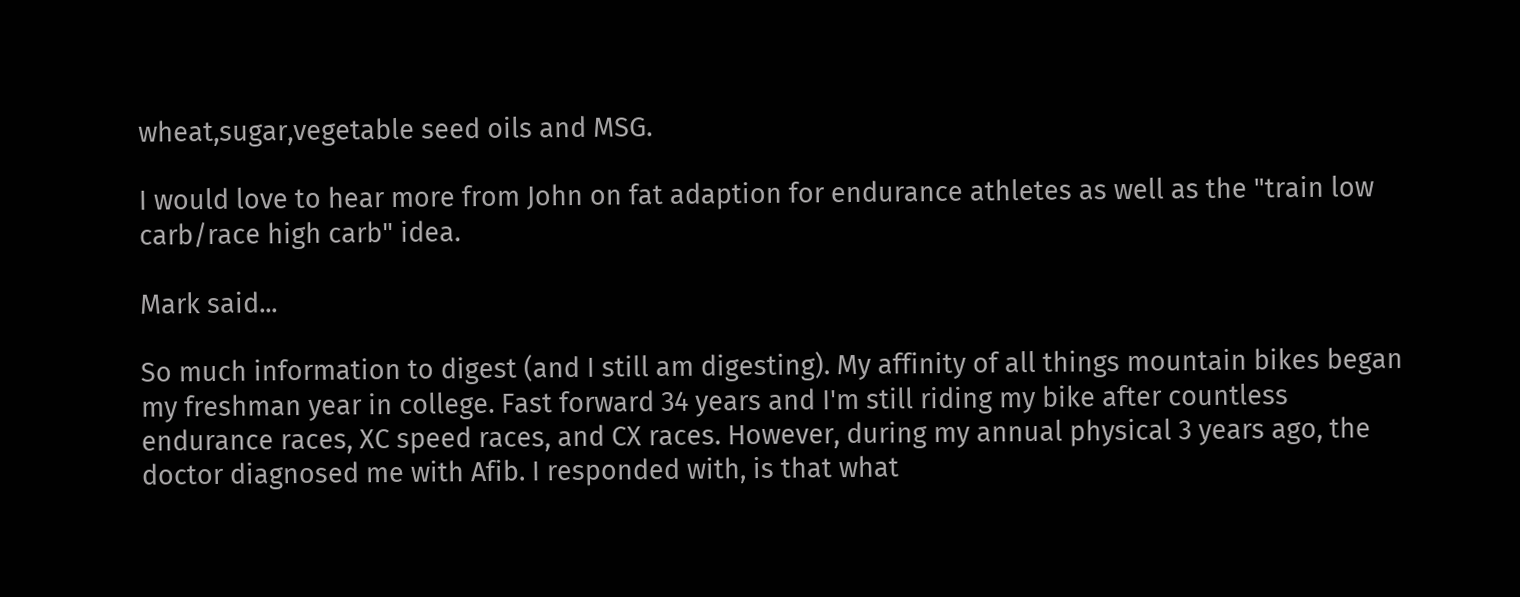wheat,sugar,vegetable seed oils and MSG.

I would love to hear more from John on fat adaption for endurance athletes as well as the "train low carb/race high carb" idea.

Mark said...

So much information to digest (and I still am digesting). My affinity of all things mountain bikes began my freshman year in college. Fast forward 34 years and I'm still riding my bike after countless endurance races, XC speed races, and CX races. However, during my annual physical 3 years ago, the doctor diagnosed me with Afib. I responded with, is that what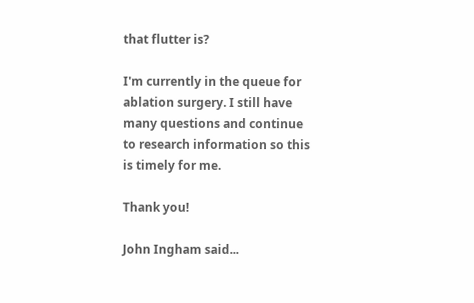that flutter is?

I'm currently in the queue for ablation surgery. I still have many questions and continue to research information so this is timely for me.

Thank you!

John Ingham said...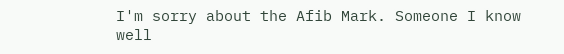I'm sorry about the Afib Mark. Someone I know well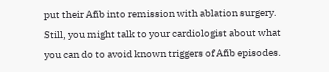put their Afib into remission with ablation surgery. Still, you might talk to your cardiologist about what you can do to avoid known triggers of Afib episodes.